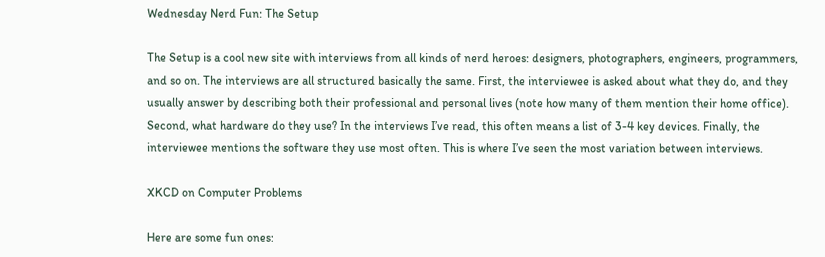Wednesday Nerd Fun: The Setup

The Setup is a cool new site with interviews from all kinds of nerd heroes: designers, photographers, engineers, programmers, and so on. The interviews are all structured basically the same. First, the interviewee is asked about what they do, and they usually answer by describing both their professional and personal lives (note how many of them mention their home office). Second, what hardware do they use? In the interviews I’ve read, this often means a list of 3-4 key devices. Finally, the interviewee mentions the software they use most often. This is where I’ve seen the most variation between interviews.

XKCD on Computer Problems

Here are some fun ones: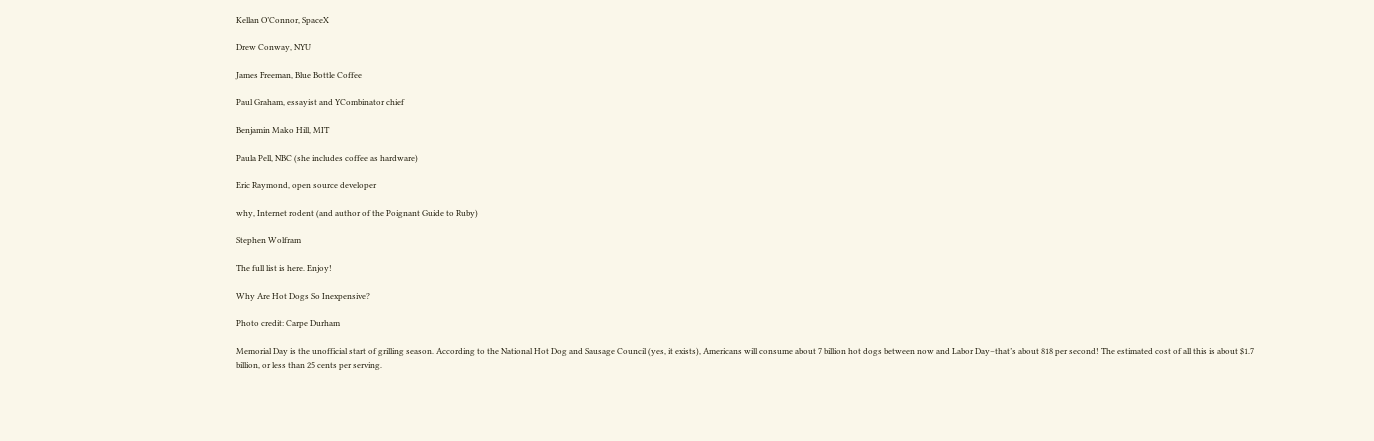Kellan O’Connor, SpaceX

Drew Conway, NYU

James Freeman, Blue Bottle Coffee

Paul Graham, essayist and YCombinator chief

Benjamin Mako Hill, MIT

Paula Pell, NBC (she includes coffee as hardware)

Eric Raymond, open source developer

why, Internet rodent (and author of the Poignant Guide to Ruby)

Stephen Wolfram

The full list is here. Enjoy!

Why Are Hot Dogs So Inexpensive?

Photo credit: Carpe Durham

Memorial Day is the unofficial start of grilling season. According to the National Hot Dog and Sausage Council (yes, it exists), Americans will consume about 7 billion hot dogs between now and Labor Day–that’s about 818 per second! The estimated cost of all this is about $1.7 billion, or less than 25 cents per serving.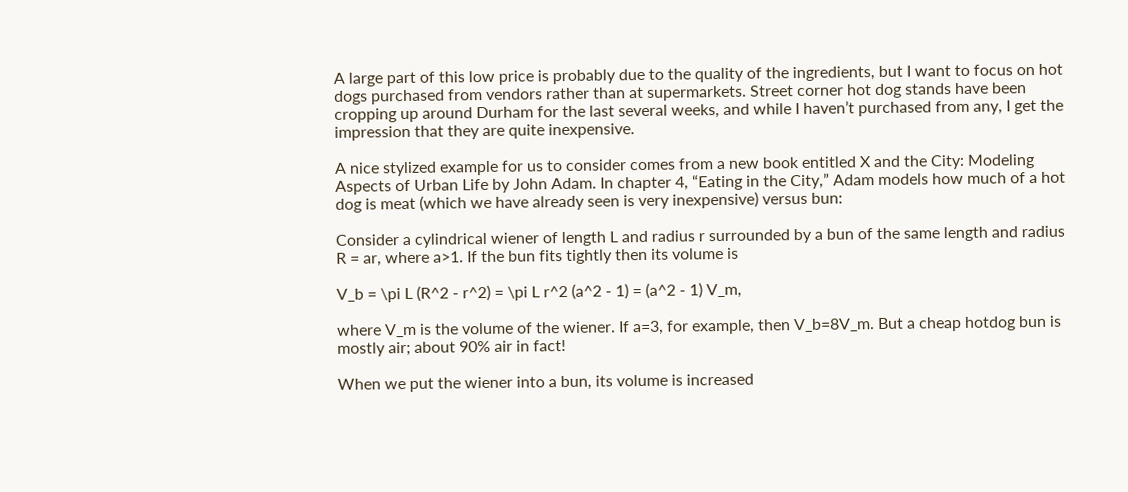A large part of this low price is probably due to the quality of the ingredients, but I want to focus on hot dogs purchased from vendors rather than at supermarkets. Street corner hot dog stands have been cropping up around Durham for the last several weeks, and while I haven’t purchased from any, I get the impression that they are quite inexpensive.

A nice stylized example for us to consider comes from a new book entitled X and the City: Modeling Aspects of Urban Life by John Adam. In chapter 4, “Eating in the City,” Adam models how much of a hot dog is meat (which we have already seen is very inexpensive) versus bun:

Consider a cylindrical wiener of length L and radius r surrounded by a bun of the same length and radius R = ar, where a>1. If the bun fits tightly then its volume is

V_b = \pi L (R^2 - r^2) = \pi L r^2 (a^2 - 1) = (a^2 - 1) V_m,

where V_m is the volume of the wiener. If a=3, for example, then V_b=8V_m. But a cheap hotdog bun is mostly air; about 90% air in fact!

When we put the wiener into a bun, its volume is increased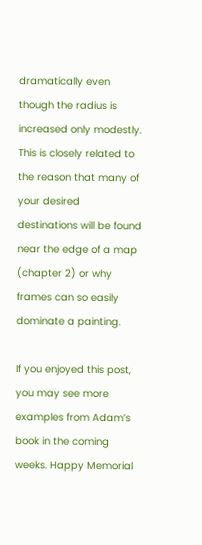dramatically even though the radius is increased only modestly. This is closely related to the reason that many of your desired destinations will be found near the edge of a map (chapter 2) or why frames can so easily dominate a painting.

If you enjoyed this post, you may see more examples from Adam’s book in the coming weeks. Happy Memorial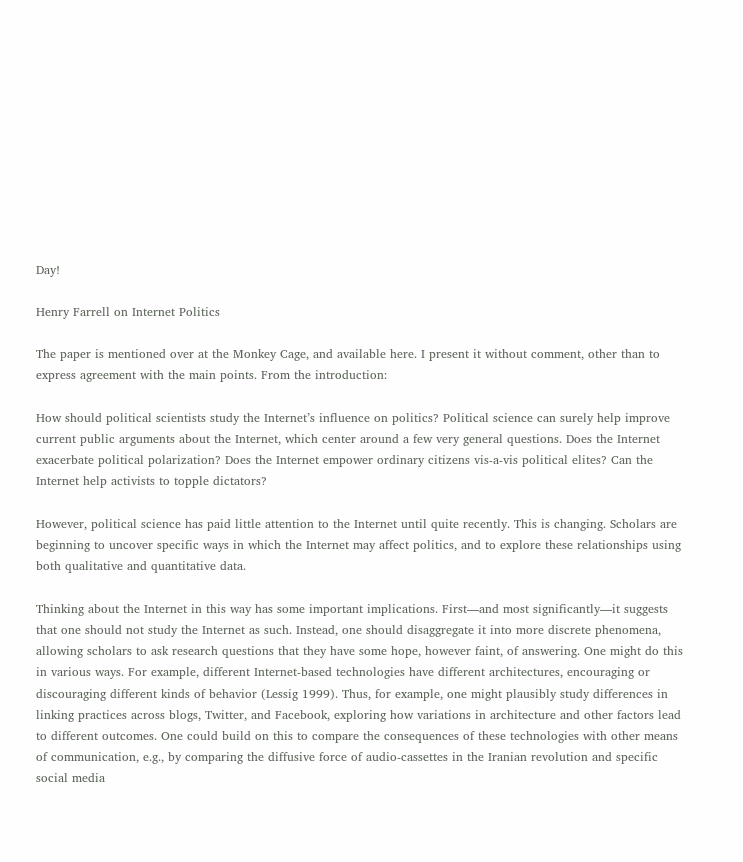Day!

Henry Farrell on Internet Politics

The paper is mentioned over at the Monkey Cage, and available here. I present it without comment, other than to express agreement with the main points. From the introduction:

How should political scientists study the Internet’s influence on politics? Political science can surely help improve current public arguments about the Internet, which center around a few very general questions. Does the Internet exacerbate political polarization? Does the Internet empower ordinary citizens vis-a-vis political elites? Can the Internet help activists to topple dictators?

However, political science has paid little attention to the Internet until quite recently. This is changing. Scholars are beginning to uncover specific ways in which the Internet may affect politics, and to explore these relationships using both qualitative and quantitative data.

Thinking about the Internet in this way has some important implications. First—and most significantly—it suggests that one should not study the Internet as such. Instead, one should disaggregate it into more discrete phenomena, allowing scholars to ask research questions that they have some hope, however faint, of answering. One might do this in various ways. For example, different Internet-based technologies have different architectures, encouraging or discouraging different kinds of behavior (Lessig 1999). Thus, for example, one might plausibly study differences in linking practices across blogs, Twitter, and Facebook, exploring how variations in architecture and other factors lead to different outcomes. One could build on this to compare the consequences of these technologies with other means of communication, e.g., by comparing the diffusive force of audio-cassettes in the Iranian revolution and specific social media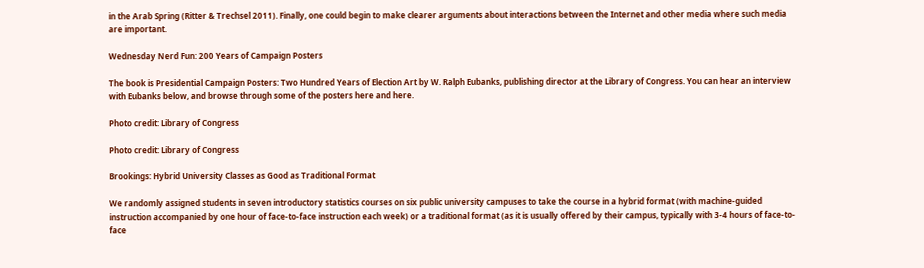in the Arab Spring (Ritter & Trechsel 2011). Finally, one could begin to make clearer arguments about interactions between the Internet and other media where such media are important.

Wednesday Nerd Fun: 200 Years of Campaign Posters

The book is Presidential Campaign Posters: Two Hundred Years of Election Art by W. Ralph Eubanks, publishing director at the Library of Congress. You can hear an interview with Eubanks below, and browse through some of the posters here and here.

Photo credit: Library of Congress

Photo credit: Library of Congress

Brookings: Hybrid University Classes as Good as Traditional Format

We randomly assigned students in seven introductory statistics courses on six public university campuses to take the course in a hybrid format (with machine-guided instruction accompanied by one hour of face-to-face instruction each week) or a traditional format (as it is usually offered by their campus, typically with 3-4 hours of face-to-face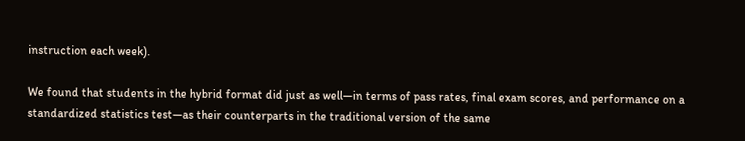instruction each week).

We found that students in the hybrid format did just as well—in terms of pass rates, final exam scores, and performance on a standardized statistics test—as their counterparts in the traditional version of the same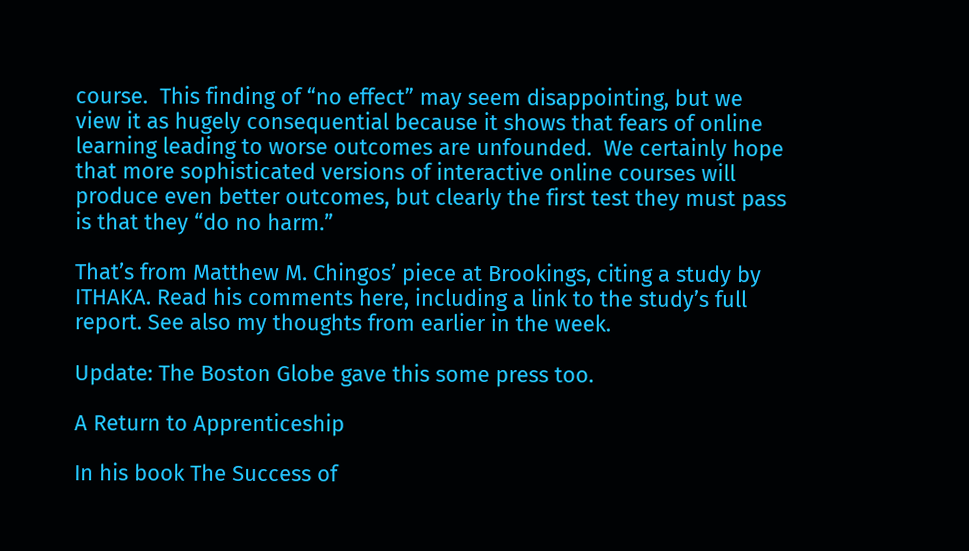course.  This finding of “no effect” may seem disappointing, but we view it as hugely consequential because it shows that fears of online learning leading to worse outcomes are unfounded.  We certainly hope that more sophisticated versions of interactive online courses will produce even better outcomes, but clearly the first test they must pass is that they “do no harm.”

That’s from Matthew M. Chingos’ piece at Brookings, citing a study by ITHAKA. Read his comments here, including a link to the study’s full report. See also my thoughts from earlier in the week.

Update: The Boston Globe gave this some press too.

A Return to Apprenticeship

In his book The Success of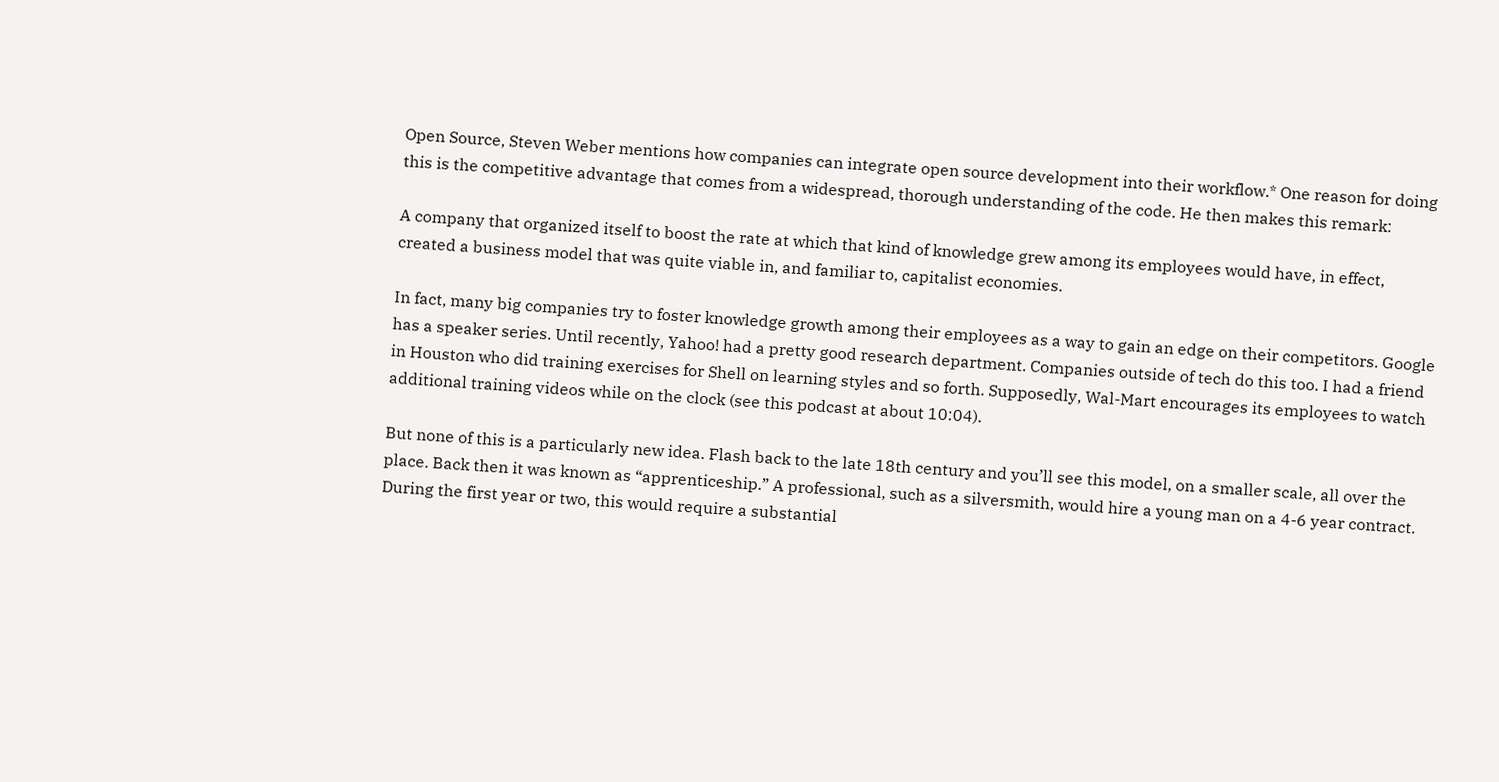Open Source, Steven Weber mentions how companies can integrate open source development into their workflow.* One reason for doing this is the competitive advantage that comes from a widespread, thorough understanding of the code. He then makes this remark:

A company that organized itself to boost the rate at which that kind of knowledge grew among its employees would have, in effect, created a business model that was quite viable in, and familiar to, capitalist economies.

In fact, many big companies try to foster knowledge growth among their employees as a way to gain an edge on their competitors. Google has a speaker series. Until recently, Yahoo! had a pretty good research department. Companies outside of tech do this too. I had a friend in Houston who did training exercises for Shell on learning styles and so forth. Supposedly, Wal-Mart encourages its employees to watch additional training videos while on the clock (see this podcast at about 10:04).

But none of this is a particularly new idea. Flash back to the late 18th century and you’ll see this model, on a smaller scale, all over the place. Back then it was known as “apprenticeship.” A professional, such as a silversmith, would hire a young man on a 4-6 year contract. During the first year or two, this would require a substantial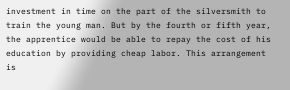investment in time on the part of the silversmith to train the young man. But by the fourth or fifth year, the apprentice would be able to repay the cost of his education by providing cheap labor. This arrangement is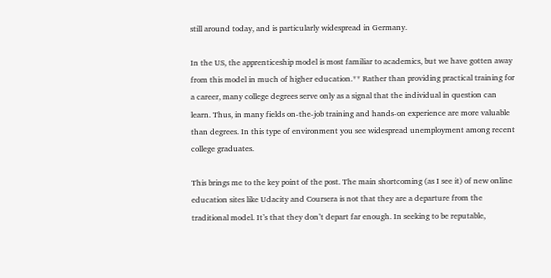still around today, and is particularly widespread in Germany.

In the US, the apprenticeship model is most familiar to academics, but we have gotten away from this model in much of higher education.** Rather than providing practical training for a career, many college degrees serve only as a signal that the individual in question can learn. Thus, in many fields on-the-job training and hands-on experience are more valuable than degrees. In this type of environment you see widespread unemployment among recent college graduates.

This brings me to the key point of the post. The main shortcoming (as I see it) of new online education sites like Udacity and Coursera is not that they are a departure from the traditional model. It’s that they don’t depart far enough. In seeking to be reputable,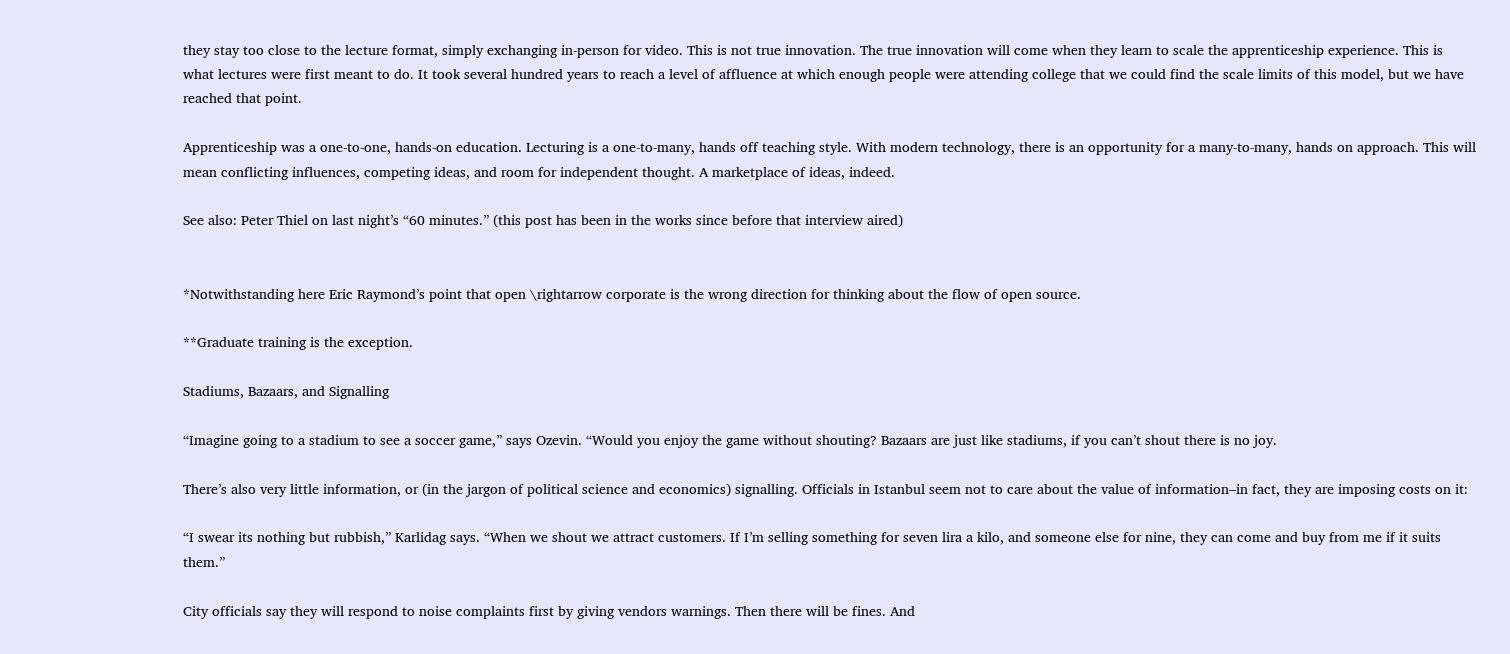they stay too close to the lecture format, simply exchanging in-person for video. This is not true innovation. The true innovation will come when they learn to scale the apprenticeship experience. This is what lectures were first meant to do. It took several hundred years to reach a level of affluence at which enough people were attending college that we could find the scale limits of this model, but we have reached that point.

Apprenticeship was a one-to-one, hands-on education. Lecturing is a one-to-many, hands off teaching style. With modern technology, there is an opportunity for a many-to-many, hands on approach. This will mean conflicting influences, competing ideas, and room for independent thought. A marketplace of ideas, indeed.

See also: Peter Thiel on last night’s “60 minutes.” (this post has been in the works since before that interview aired)


*Notwithstanding here Eric Raymond’s point that open \rightarrow corporate is the wrong direction for thinking about the flow of open source.

**Graduate training is the exception.

Stadiums, Bazaars, and Signalling

“Imagine going to a stadium to see a soccer game,” says Ozevin. “Would you enjoy the game without shouting? Bazaars are just like stadiums, if you can’t shout there is no joy.

There’s also very little information, or (in the jargon of political science and economics) signalling. Officials in Istanbul seem not to care about the value of information–in fact, they are imposing costs on it:

“I swear its nothing but rubbish,” Karlidag says. “When we shout we attract customers. If I’m selling something for seven lira a kilo, and someone else for nine, they can come and buy from me if it suits them.”

City officials say they will respond to noise complaints first by giving vendors warnings. Then there will be fines. And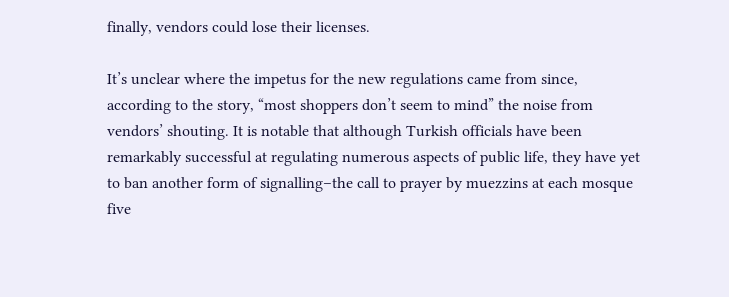finally, vendors could lose their licenses.

It’s unclear where the impetus for the new regulations came from since, according to the story, “most shoppers don’t seem to mind” the noise from vendors’ shouting. It is notable that although Turkish officials have been remarkably successful at regulating numerous aspects of public life, they have yet to ban another form of signalling–the call to prayer by muezzins at each mosque five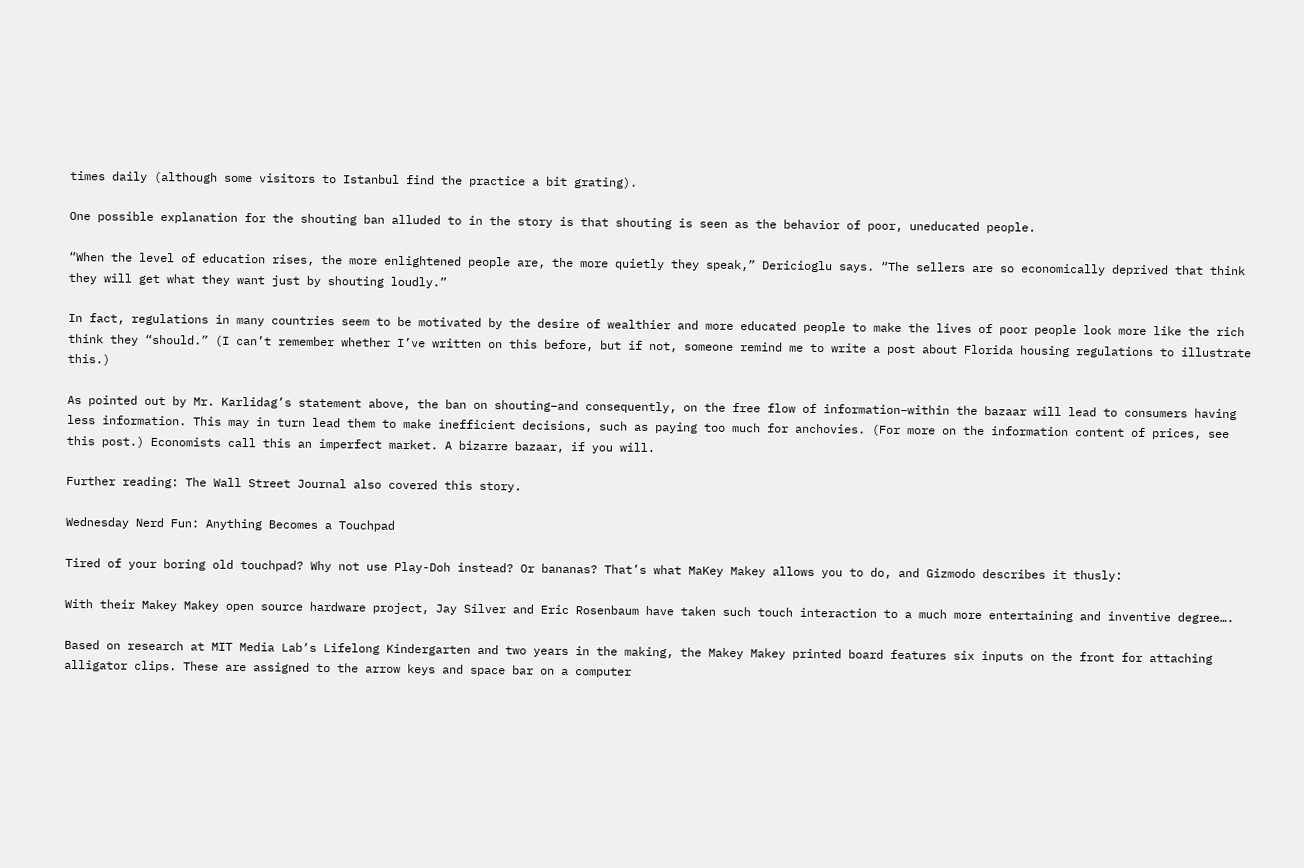times daily (although some visitors to Istanbul find the practice a bit grating).

One possible explanation for the shouting ban alluded to in the story is that shouting is seen as the behavior of poor, uneducated people.

“When the level of education rises, the more enlightened people are, the more quietly they speak,” Dericioglu says. “The sellers are so economically deprived that think they will get what they want just by shouting loudly.”

In fact, regulations in many countries seem to be motivated by the desire of wealthier and more educated people to make the lives of poor people look more like the rich think they “should.” (I can’t remember whether I’ve written on this before, but if not, someone remind me to write a post about Florida housing regulations to illustrate this.)

As pointed out by Mr. Karlidag’s statement above, the ban on shouting–and consequently, on the free flow of information–within the bazaar will lead to consumers having less information. This may in turn lead them to make inefficient decisions, such as paying too much for anchovies. (For more on the information content of prices, see this post.) Economists call this an imperfect market. A bizarre bazaar, if you will.

Further reading: The Wall Street Journal also covered this story.

Wednesday Nerd Fun: Anything Becomes a Touchpad

Tired of your boring old touchpad? Why not use Play-Doh instead? Or bananas? That’s what MaKey Makey allows you to do, and Gizmodo describes it thusly:

With their Makey Makey open source hardware project, Jay Silver and Eric Rosenbaum have taken such touch interaction to a much more entertaining and inventive degree….

Based on research at MIT Media Lab‘s Lifelong Kindergarten and two years in the making, the Makey Makey printed board features six inputs on the front for attaching alligator clips. These are assigned to the arrow keys and space bar on a computer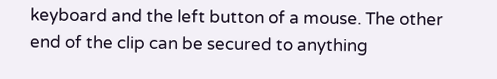keyboard and the left button of a mouse. The other end of the clip can be secured to anything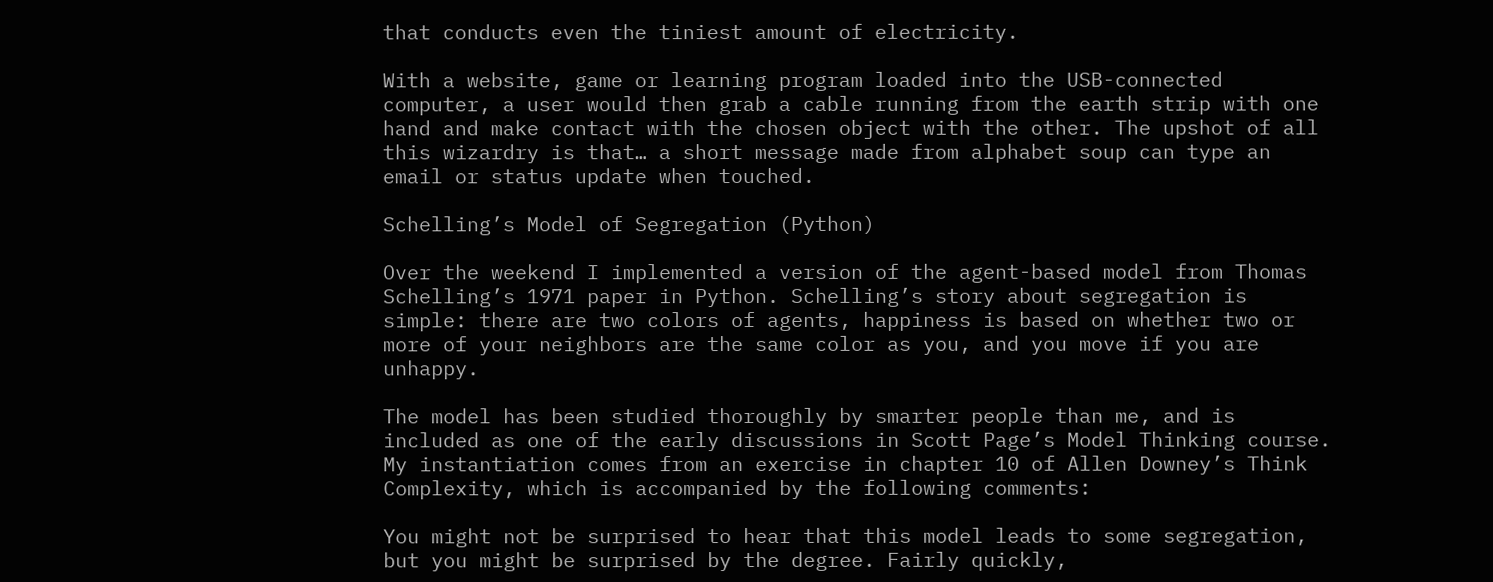that conducts even the tiniest amount of electricity.

With a website, game or learning program loaded into the USB-connected computer, a user would then grab a cable running from the earth strip with one hand and make contact with the chosen object with the other. The upshot of all this wizardry is that… a short message made from alphabet soup can type an email or status update when touched.

Schelling’s Model of Segregation (Python)

Over the weekend I implemented a version of the agent-based model from Thomas Schelling’s 1971 paper in Python. Schelling’s story about segregation is simple: there are two colors of agents, happiness is based on whether two or more of your neighbors are the same color as you, and you move if you are unhappy.

The model has been studied thoroughly by smarter people than me, and is included as one of the early discussions in Scott Page’s Model Thinking course. My instantiation comes from an exercise in chapter 10 of Allen Downey’s Think Complexity, which is accompanied by the following comments:

You might not be surprised to hear that this model leads to some segregation, but you might be surprised by the degree. Fairly quickly,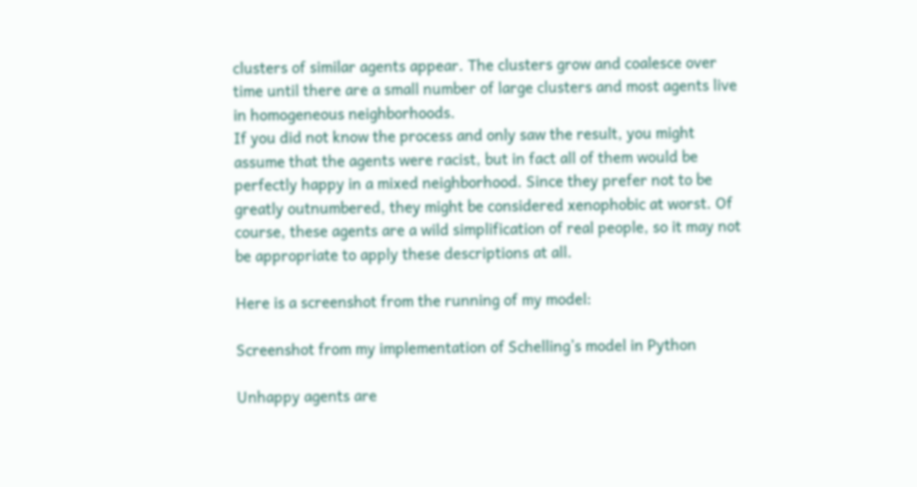clusters of similar agents appear. The clusters grow and coalesce over time until there are a small number of large clusters and most agents live in homogeneous neighborhoods.
If you did not know the process and only saw the result, you might assume that the agents were racist, but in fact all of them would be perfectly happy in a mixed neighborhood. Since they prefer not to be greatly outnumbered, they might be considered xenophobic at worst. Of course, these agents are a wild simplification of real people, so it may not be appropriate to apply these descriptions at all.

Here is a screenshot from the running of my model:

Screenshot from my implementation of Schelling’s model in Python

Unhappy agents are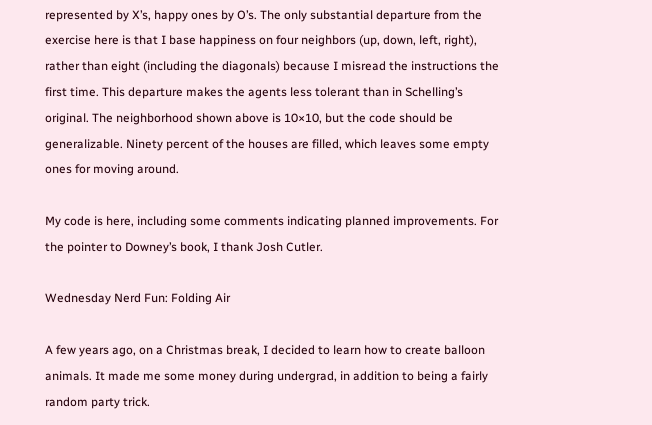represented by X’s, happy ones by O’s. The only substantial departure from the exercise here is that I base happiness on four neighbors (up, down, left, right), rather than eight (including the diagonals) because I misread the instructions the first time. This departure makes the agents less tolerant than in Schelling’s original. The neighborhood shown above is 10×10, but the code should be generalizable. Ninety percent of the houses are filled, which leaves some empty ones for moving around.

My code is here, including some comments indicating planned improvements. For the pointer to Downey’s book, I thank Josh Cutler.

Wednesday Nerd Fun: Folding Air

A few years ago, on a Christmas break, I decided to learn how to create balloon animals. It made me some money during undergrad, in addition to being a fairly random party trick.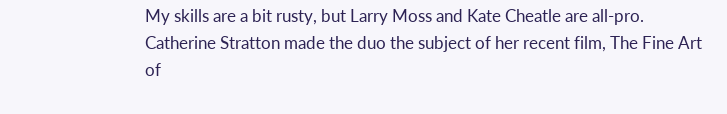My skills are a bit rusty, but Larry Moss and Kate Cheatle are all-pro. Catherine Stratton made the duo the subject of her recent film, The Fine Art of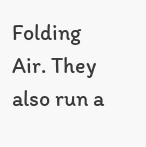Folding Air. They also run a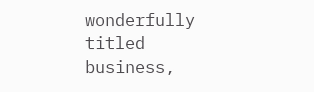wonderfully titled business,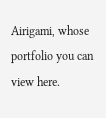Airigami, whose portfolio you can view here.